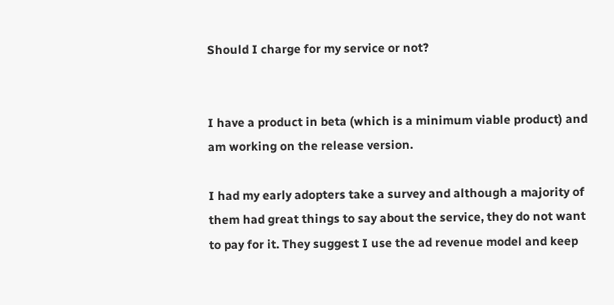Should I charge for my service or not?


I have a product in beta (which is a minimum viable product) and am working on the release version.

I had my early adopters take a survey and although a majority of them had great things to say about the service, they do not want to pay for it. They suggest I use the ad revenue model and keep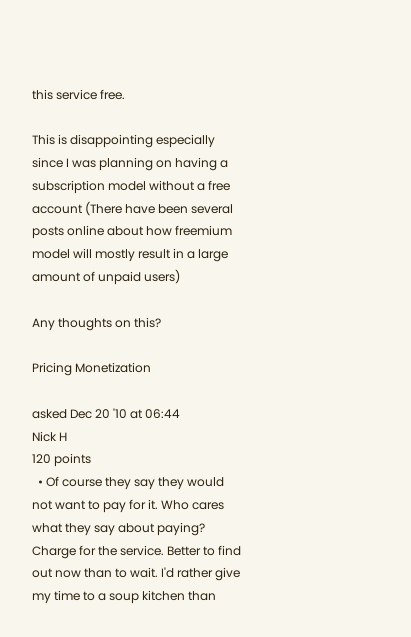this service free.

This is disappointing especially since I was planning on having a subscription model without a free account (There have been several posts online about how freemium model will mostly result in a large amount of unpaid users)

Any thoughts on this?

Pricing Monetization

asked Dec 20 '10 at 06:44
Nick H
120 points
  • Of course they say they would not want to pay for it. Who cares what they say about paying? Charge for the service. Better to find out now than to wait. I'd rather give my time to a soup kitchen than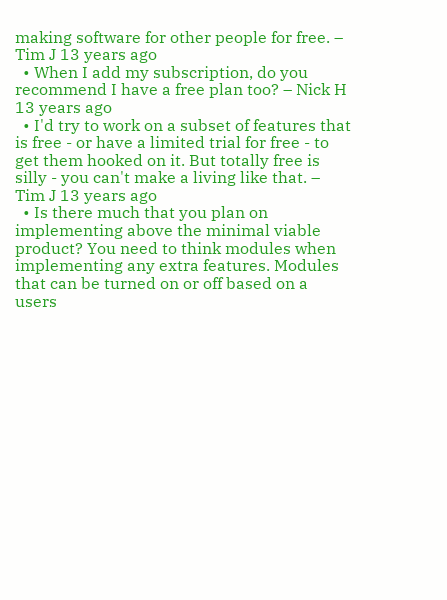making software for other people for free. – Tim J 13 years ago
  • When I add my subscription, do you recommend I have a free plan too? – Nick H 13 years ago
  • I'd try to work on a subset of features that is free - or have a limited trial for free - to get them hooked on it. But totally free is silly - you can't make a living like that. – Tim J 13 years ago
  • Is there much that you plan on implementing above the minimal viable product? You need to think modules when implementing any extra features. Modules that can be turned on or off based on a users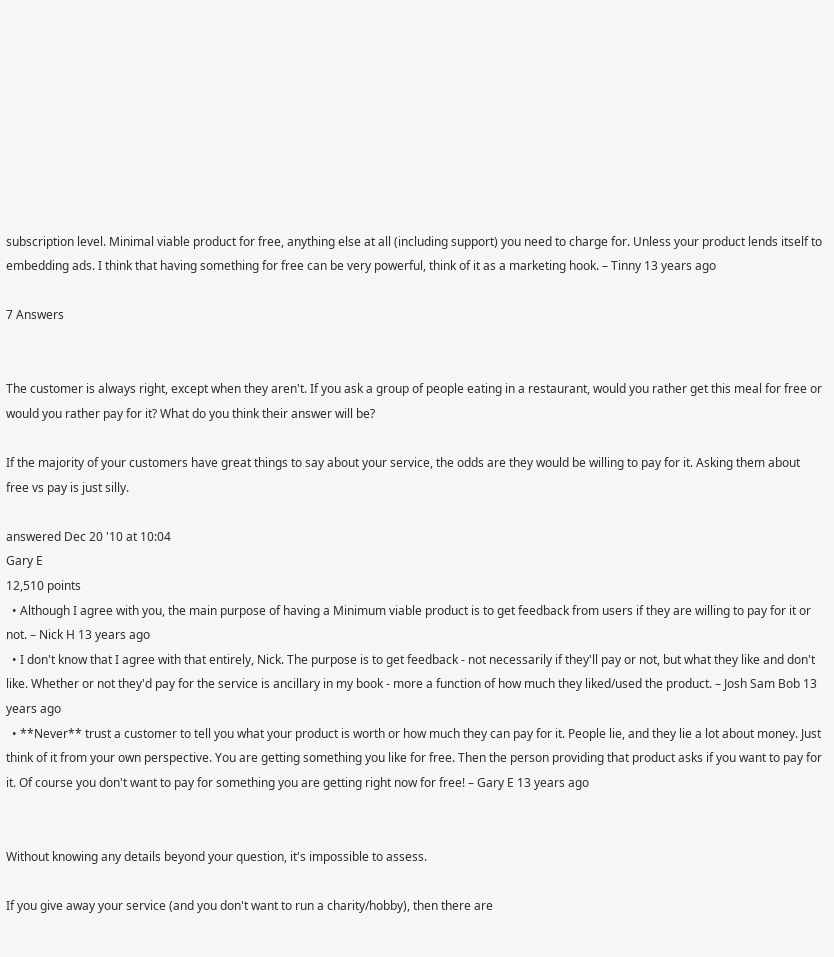subscription level. Minimal viable product for free, anything else at all (including support) you need to charge for. Unless your product lends itself to embedding ads. I think that having something for free can be very powerful, think of it as a marketing hook. – Tinny 13 years ago

7 Answers


The customer is always right, except when they aren't. If you ask a group of people eating in a restaurant, would you rather get this meal for free or would you rather pay for it? What do you think their answer will be?

If the majority of your customers have great things to say about your service, the odds are they would be willing to pay for it. Asking them about free vs pay is just silly.

answered Dec 20 '10 at 10:04
Gary E
12,510 points
  • Although I agree with you, the main purpose of having a Minimum viable product is to get feedback from users if they are willing to pay for it or not. – Nick H 13 years ago
  • I don't know that I agree with that entirely, Nick. The purpose is to get feedback - not necessarily if they'll pay or not, but what they like and don't like. Whether or not they'd pay for the service is ancillary in my book - more a function of how much they liked/used the product. – Josh Sam Bob 13 years ago
  • **Never** trust a customer to tell you what your product is worth or how much they can pay for it. People lie, and they lie a lot about money. Just think of it from your own perspective. You are getting something you like for free. Then the person providing that product asks if you want to pay for it. Of course you don't want to pay for something you are getting right now for free! – Gary E 13 years ago


Without knowing any details beyond your question, it's impossible to assess.

If you give away your service (and you don't want to run a charity/hobby), then there are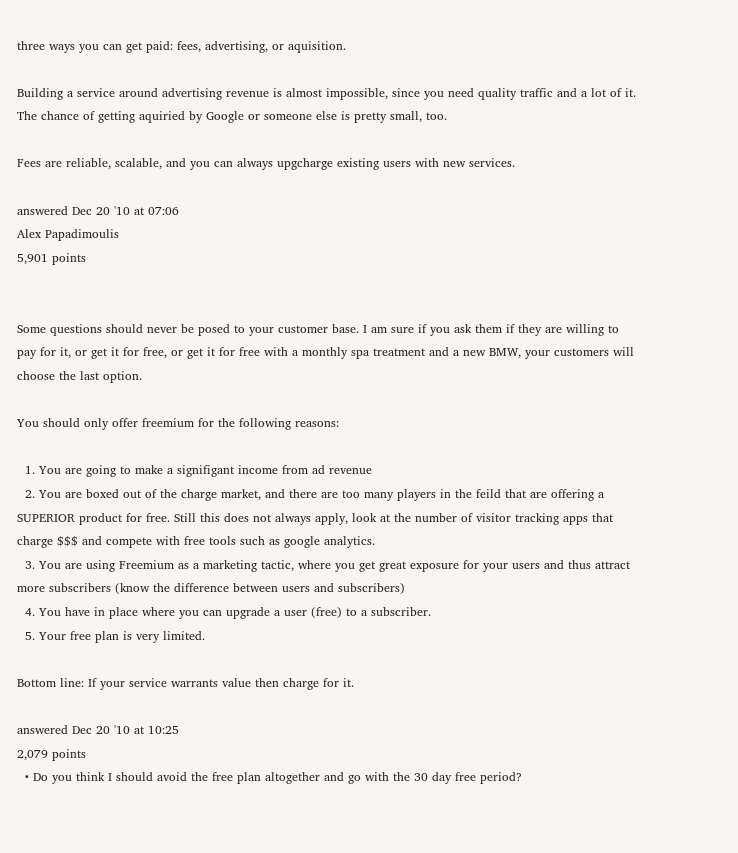three ways you can get paid: fees, advertising, or aquisition.

Building a service around advertising revenue is almost impossible, since you need quality traffic and a lot of it. The chance of getting aquiried by Google or someone else is pretty small, too.

Fees are reliable, scalable, and you can always upgcharge existing users with new services.

answered Dec 20 '10 at 07:06
Alex Papadimoulis
5,901 points


Some questions should never be posed to your customer base. I am sure if you ask them if they are willing to pay for it, or get it for free, or get it for free with a monthly spa treatment and a new BMW, your customers will choose the last option.

You should only offer freemium for the following reasons:

  1. You are going to make a signifigant income from ad revenue
  2. You are boxed out of the charge market, and there are too many players in the feild that are offering a SUPERIOR product for free. Still this does not always apply, look at the number of visitor tracking apps that charge $$$ and compete with free tools such as google analytics.
  3. You are using Freemium as a marketing tactic, where you get great exposure for your users and thus attract more subscribers (know the difference between users and subscribers)
  4. You have in place where you can upgrade a user (free) to a subscriber.
  5. Your free plan is very limited.

Bottom line: If your service warrants value then charge for it.

answered Dec 20 '10 at 10:25
2,079 points
  • Do you think I should avoid the free plan altogether and go with the 30 day free period?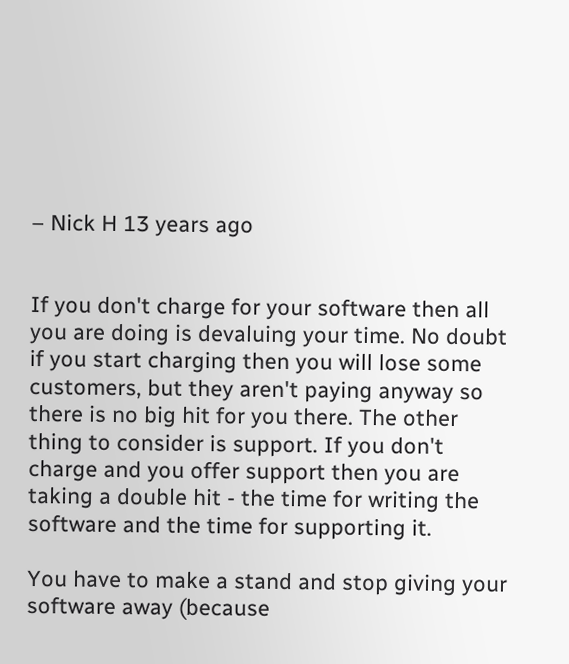– Nick H 13 years ago


If you don't charge for your software then all you are doing is devaluing your time. No doubt if you start charging then you will lose some customers, but they aren't paying anyway so there is no big hit for you there. The other thing to consider is support. If you don't charge and you offer support then you are taking a double hit - the time for writing the software and the time for supporting it.

You have to make a stand and stop giving your software away (because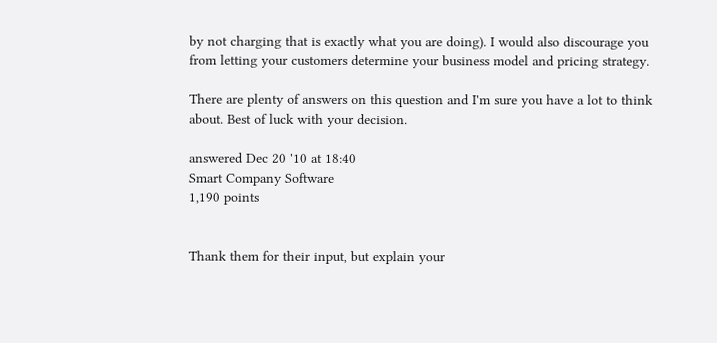by not charging that is exactly what you are doing). I would also discourage you from letting your customers determine your business model and pricing strategy.

There are plenty of answers on this question and I'm sure you have a lot to think about. Best of luck with your decision.

answered Dec 20 '10 at 18:40
Smart Company Software
1,190 points


Thank them for their input, but explain your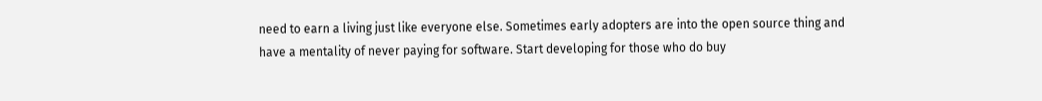need to earn a living just like everyone else. Sometimes early adopters are into the open source thing and have a mentality of never paying for software. Start developing for those who do buy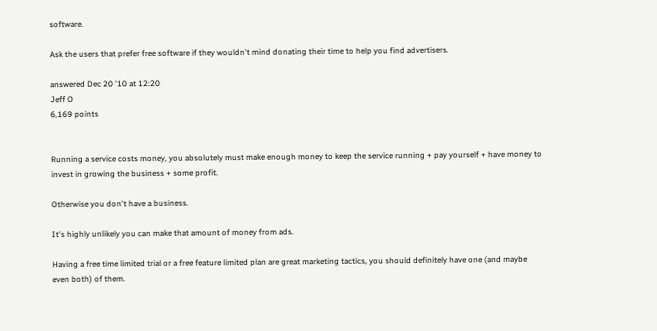software.

Ask the users that prefer free software if they wouldn't mind donating their time to help you find advertisers.

answered Dec 20 '10 at 12:20
Jeff O
6,169 points


Running a service costs money, you absolutely must make enough money to keep the service running + pay yourself + have money to invest in growing the business + some profit.

Otherwise you don't have a business.

It's highly unlikely you can make that amount of money from ads.

Having a free time limited trial or a free feature limited plan are great marketing tactics, you should definitely have one (and maybe even both) of them.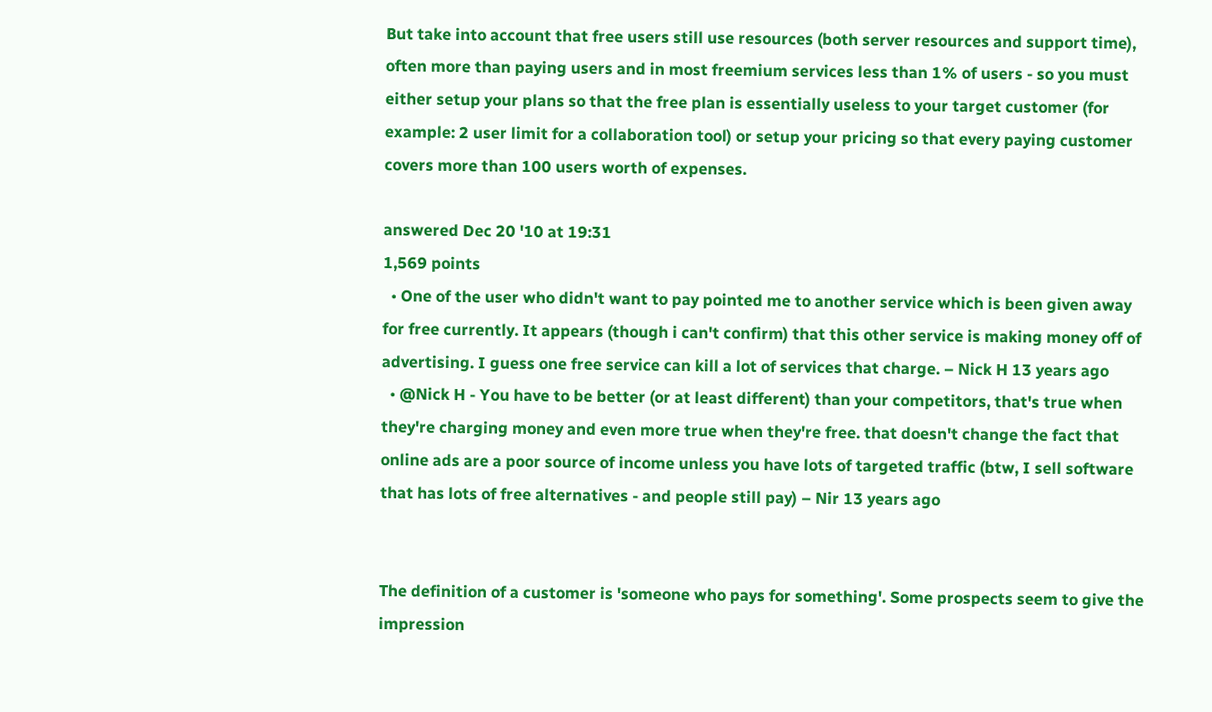But take into account that free users still use resources (both server resources and support time), often more than paying users and in most freemium services less than 1% of users - so you must either setup your plans so that the free plan is essentially useless to your target customer (for example: 2 user limit for a collaboration tool) or setup your pricing so that every paying customer covers more than 100 users worth of expenses.

answered Dec 20 '10 at 19:31
1,569 points
  • One of the user who didn't want to pay pointed me to another service which is been given away for free currently. It appears (though i can't confirm) that this other service is making money off of advertising. I guess one free service can kill a lot of services that charge. – Nick H 13 years ago
  • @Nick H - You have to be better (or at least different) than your competitors, that's true when they're charging money and even more true when they're free. that doesn't change the fact that online ads are a poor source of income unless you have lots of targeted traffic (btw, I sell software that has lots of free alternatives - and people still pay) – Nir 13 years ago


The definition of a customer is 'someone who pays for something'. Some prospects seem to give the impression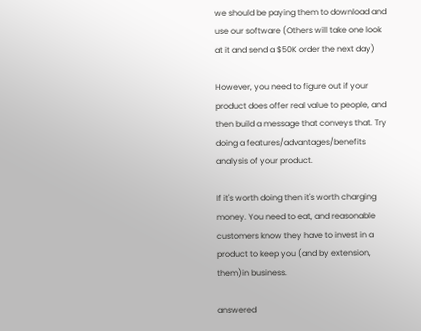we should be paying them to download and use our software (Others will take one look at it and send a $50K order the next day)

However, you need to figure out if your product does offer real value to people, and then build a message that conveys that. Try doing a features/advantages/benefits analysis of your product.

If it's worth doing then it's worth charging money. You need to eat, and reasonable customers know they have to invest in a product to keep you (and by extension, them)in business.

answered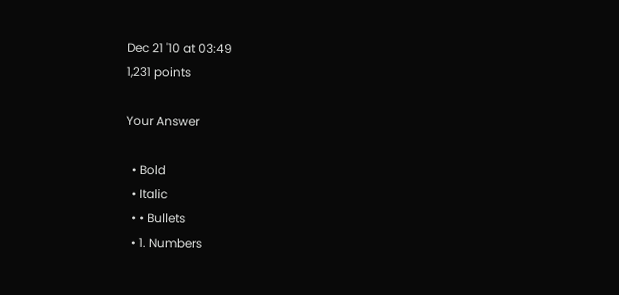Dec 21 '10 at 03:49
1,231 points

Your Answer

  • Bold
  • Italic
  • • Bullets
  • 1. Numbers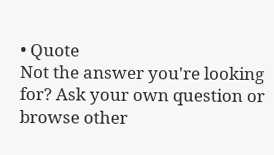• Quote
Not the answer you're looking for? Ask your own question or browse other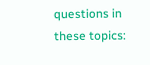questions in these topics: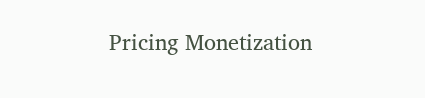Pricing Monetization